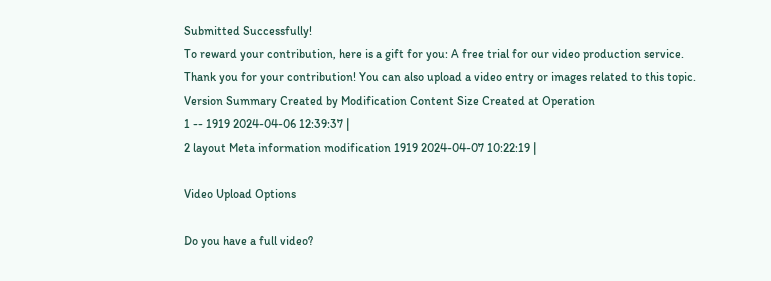Submitted Successfully!
To reward your contribution, here is a gift for you: A free trial for our video production service.
Thank you for your contribution! You can also upload a video entry or images related to this topic.
Version Summary Created by Modification Content Size Created at Operation
1 -- 1919 2024-04-06 12:39:37 |
2 layout Meta information modification 1919 2024-04-07 10:22:19 |

Video Upload Options

Do you have a full video?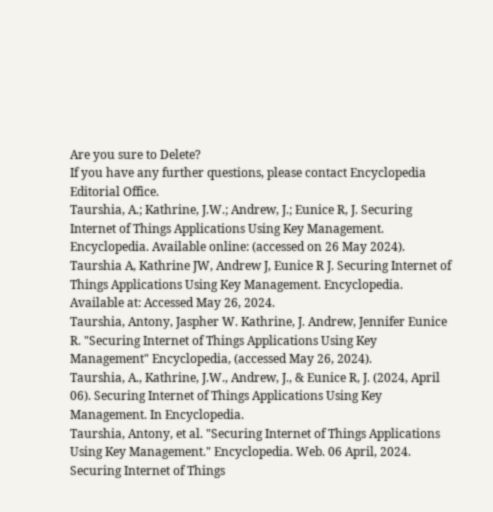Are you sure to Delete?
If you have any further questions, please contact Encyclopedia Editorial Office.
Taurshia, A.; Kathrine, J.W.; Andrew, J.; Eunice R, J. Securing Internet of Things Applications Using Key Management. Encyclopedia. Available online: (accessed on 26 May 2024).
Taurshia A, Kathrine JW, Andrew J, Eunice R J. Securing Internet of Things Applications Using Key Management. Encyclopedia. Available at: Accessed May 26, 2024.
Taurshia, Antony, Jaspher W. Kathrine, J. Andrew, Jennifer Eunice R. "Securing Internet of Things Applications Using Key Management" Encyclopedia, (accessed May 26, 2024).
Taurshia, A., Kathrine, J.W., Andrew, J., & Eunice R, J. (2024, April 06). Securing Internet of Things Applications Using Key Management. In Encyclopedia.
Taurshia, Antony, et al. "Securing Internet of Things Applications Using Key Management." Encyclopedia. Web. 06 April, 2024.
Securing Internet of Things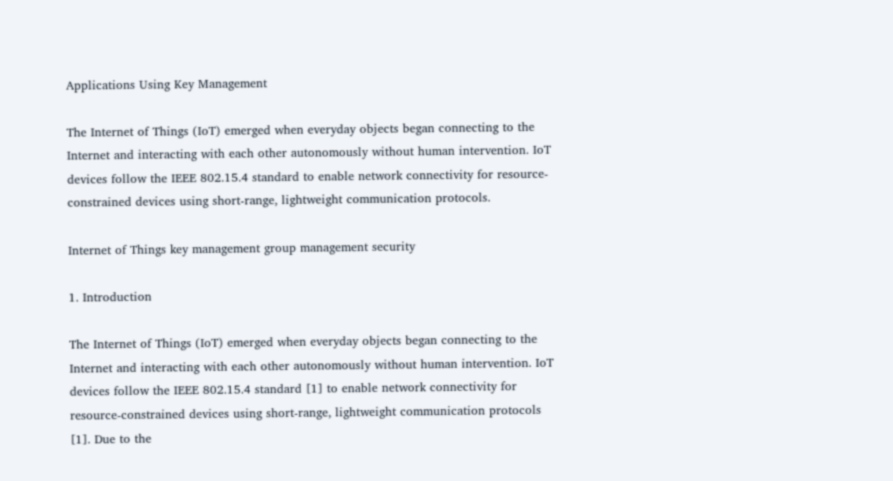Applications Using Key Management

The Internet of Things (IoT) emerged when everyday objects began connecting to the Internet and interacting with each other autonomously without human intervention. IoT devices follow the IEEE 802.15.4 standard to enable network connectivity for resource-constrained devices using short-range, lightweight communication protocols.

Internet of Things key management group management security

1. Introduction

The Internet of Things (IoT) emerged when everyday objects began connecting to the Internet and interacting with each other autonomously without human intervention. IoT devices follow the IEEE 802.15.4 standard [1] to enable network connectivity for resource-constrained devices using short-range, lightweight communication protocols [1]. Due to the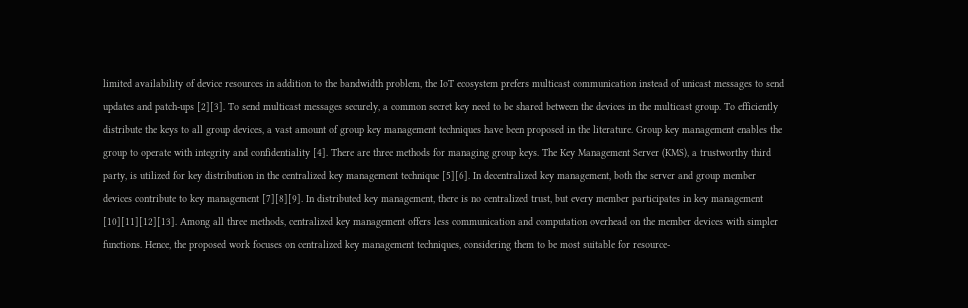limited availability of device resources in addition to the bandwidth problem, the IoT ecosystem prefers multicast communication instead of unicast messages to send updates and patch-ups [2][3]. To send multicast messages securely, a common secret key need to be shared between the devices in the multicast group. To efficiently distribute the keys to all group devices, a vast amount of group key management techniques have been proposed in the literature. Group key management enables the group to operate with integrity and confidentiality [4]. There are three methods for managing group keys. The Key Management Server (KMS), a trustworthy third party, is utilized for key distribution in the centralized key management technique [5][6]. In decentralized key management, both the server and group member devices contribute to key management [7][8][9]. In distributed key management, there is no centralized trust, but every member participates in key management [10][11][12][13]. Among all three methods, centralized key management offers less communication and computation overhead on the member devices with simpler functions. Hence, the proposed work focuses on centralized key management techniques, considering them to be most suitable for resource-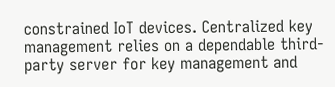constrained IoT devices. Centralized key management relies on a dependable third-party server for key management and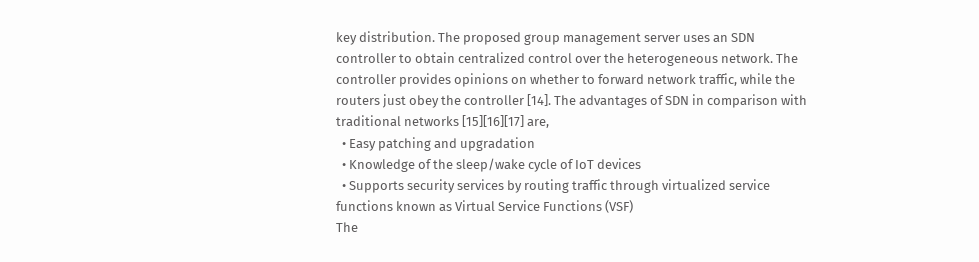key distribution. The proposed group management server uses an SDN controller to obtain centralized control over the heterogeneous network. The controller provides opinions on whether to forward network traffic, while the routers just obey the controller [14]. The advantages of SDN in comparison with traditional networks [15][16][17] are,
  • Easy patching and upgradation
  • Knowledge of the sleep/wake cycle of IoT devices
  • Supports security services by routing traffic through virtualized service functions known as Virtual Service Functions (VSF)
The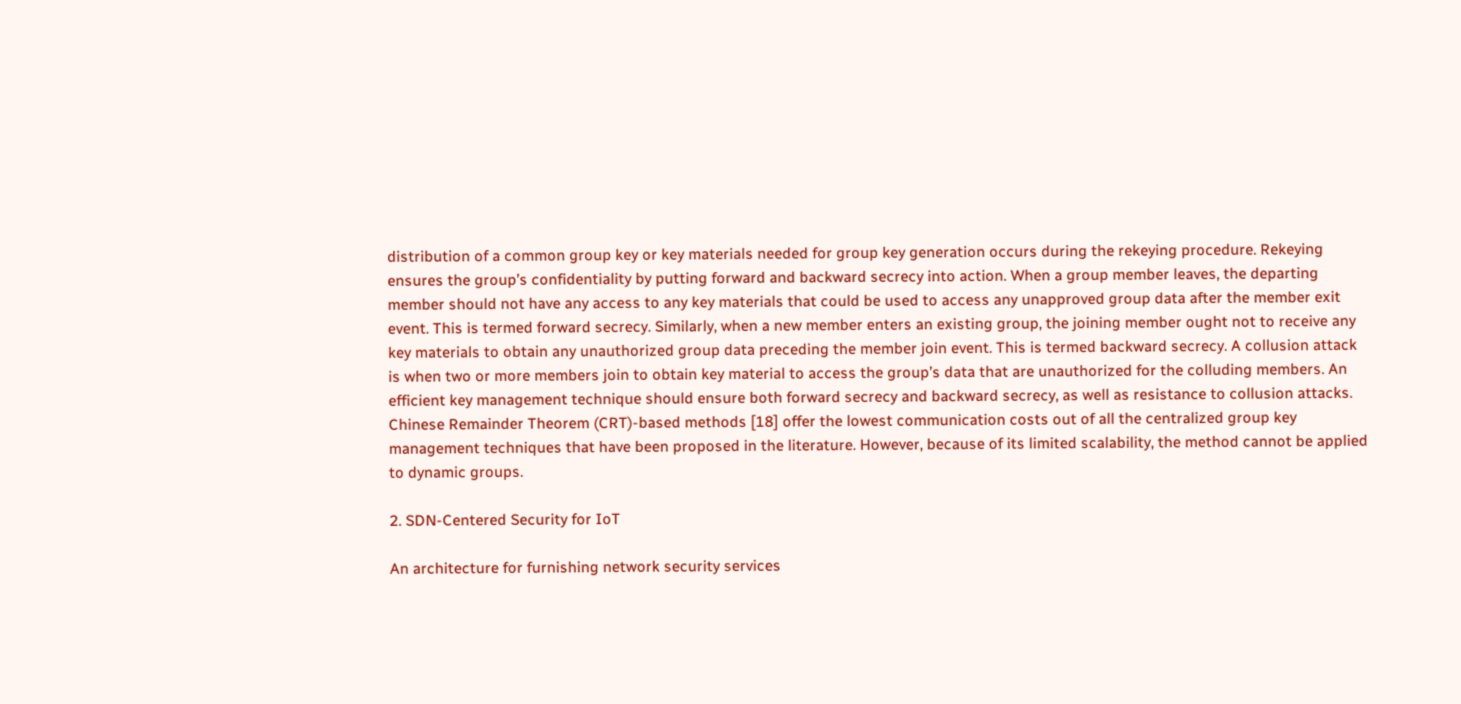distribution of a common group key or key materials needed for group key generation occurs during the rekeying procedure. Rekeying ensures the group’s confidentiality by putting forward and backward secrecy into action. When a group member leaves, the departing member should not have any access to any key materials that could be used to access any unapproved group data after the member exit event. This is termed forward secrecy. Similarly, when a new member enters an existing group, the joining member ought not to receive any key materials to obtain any unauthorized group data preceding the member join event. This is termed backward secrecy. A collusion attack is when two or more members join to obtain key material to access the group’s data that are unauthorized for the colluding members. An efficient key management technique should ensure both forward secrecy and backward secrecy, as well as resistance to collusion attacks. Chinese Remainder Theorem (CRT)-based methods [18] offer the lowest communication costs out of all the centralized group key management techniques that have been proposed in the literature. However, because of its limited scalability, the method cannot be applied to dynamic groups.

2. SDN-Centered Security for IoT

An architecture for furnishing network security services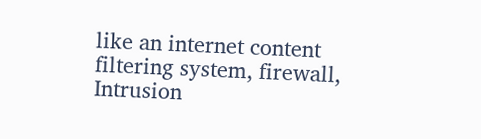like an internet content filtering system, firewall, Intrusion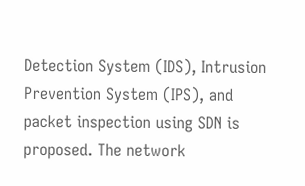Detection System (IDS), Intrusion Prevention System (IPS), and packet inspection using SDN is proposed. The network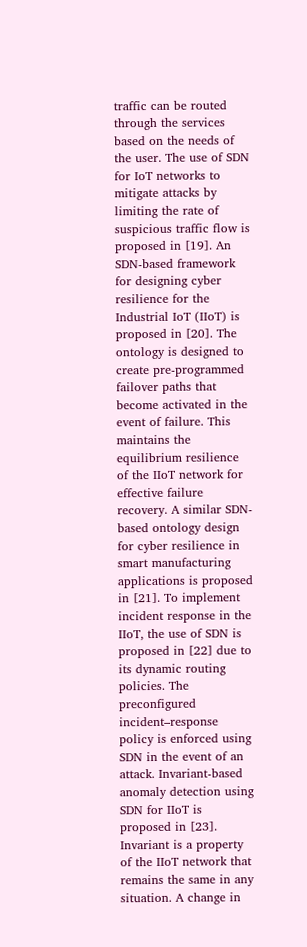traffic can be routed through the services based on the needs of the user. The use of SDN for IoT networks to mitigate attacks by limiting the rate of suspicious traffic flow is proposed in [19]. An SDN-based framework for designing cyber resilience for the Industrial IoT (IIoT) is proposed in [20]. The ontology is designed to create pre-programmed failover paths that become activated in the event of failure. This maintains the equilibrium resilience of the IIoT network for effective failure recovery. A similar SDN-based ontology design for cyber resilience in smart manufacturing applications is proposed in [21]. To implement incident response in the IIoT, the use of SDN is proposed in [22] due to its dynamic routing policies. The preconfigured incident–response policy is enforced using SDN in the event of an attack. Invariant-based anomaly detection using SDN for IIoT is proposed in [23]. Invariant is a property of the IIoT network that remains the same in any situation. A change in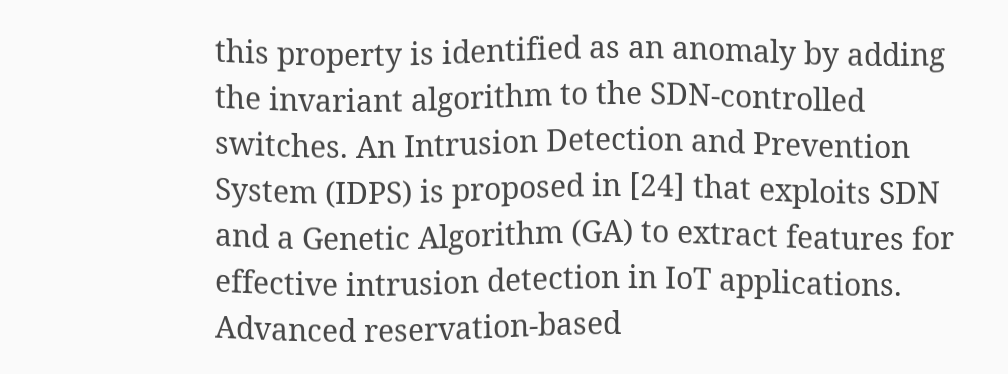this property is identified as an anomaly by adding the invariant algorithm to the SDN-controlled switches. An Intrusion Detection and Prevention System (IDPS) is proposed in [24] that exploits SDN and a Genetic Algorithm (GA) to extract features for effective intrusion detection in IoT applications. Advanced reservation-based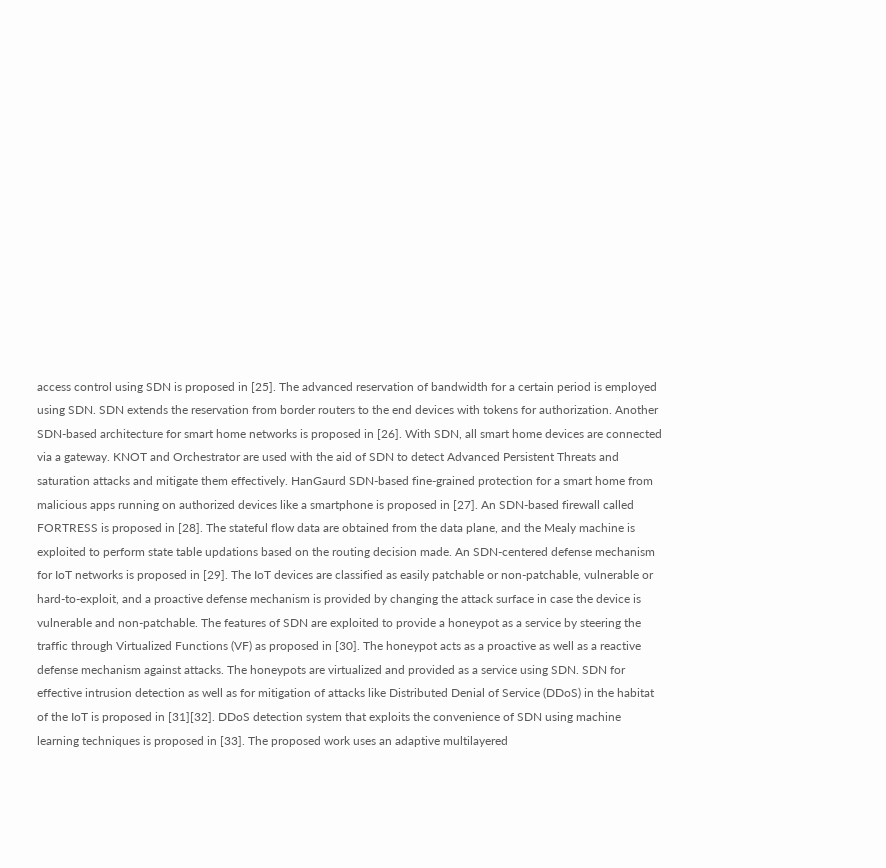access control using SDN is proposed in [25]. The advanced reservation of bandwidth for a certain period is employed using SDN. SDN extends the reservation from border routers to the end devices with tokens for authorization. Another SDN-based architecture for smart home networks is proposed in [26]. With SDN, all smart home devices are connected via a gateway. KNOT and Orchestrator are used with the aid of SDN to detect Advanced Persistent Threats and saturation attacks and mitigate them effectively. HanGaurd SDN-based fine-grained protection for a smart home from malicious apps running on authorized devices like a smartphone is proposed in [27]. An SDN-based firewall called FORTRESS is proposed in [28]. The stateful flow data are obtained from the data plane, and the Mealy machine is exploited to perform state table updations based on the routing decision made. An SDN-centered defense mechanism for IoT networks is proposed in [29]. The IoT devices are classified as easily patchable or non-patchable, vulnerable or hard-to-exploit, and a proactive defense mechanism is provided by changing the attack surface in case the device is vulnerable and non-patchable. The features of SDN are exploited to provide a honeypot as a service by steering the traffic through Virtualized Functions (VF) as proposed in [30]. The honeypot acts as a proactive as well as a reactive defense mechanism against attacks. The honeypots are virtualized and provided as a service using SDN. SDN for effective intrusion detection as well as for mitigation of attacks like Distributed Denial of Service (DDoS) in the habitat of the IoT is proposed in [31][32]. DDoS detection system that exploits the convenience of SDN using machine learning techniques is proposed in [33]. The proposed work uses an adaptive multilayered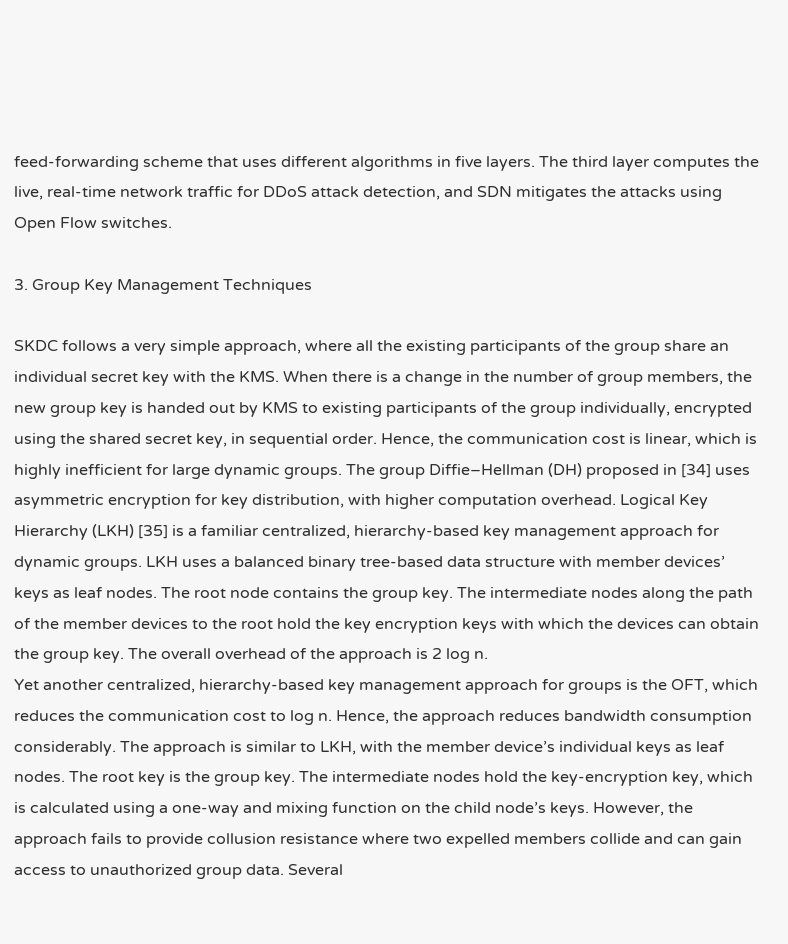feed-forwarding scheme that uses different algorithms in five layers. The third layer computes the live, real-time network traffic for DDoS attack detection, and SDN mitigates the attacks using Open Flow switches.

3. Group Key Management Techniques

SKDC follows a very simple approach, where all the existing participants of the group share an individual secret key with the KMS. When there is a change in the number of group members, the new group key is handed out by KMS to existing participants of the group individually, encrypted using the shared secret key, in sequential order. Hence, the communication cost is linear, which is highly inefficient for large dynamic groups. The group Diffie–Hellman (DH) proposed in [34] uses asymmetric encryption for key distribution, with higher computation overhead. Logical Key Hierarchy (LKH) [35] is a familiar centralized, hierarchy-based key management approach for dynamic groups. LKH uses a balanced binary tree-based data structure with member devices’ keys as leaf nodes. The root node contains the group key. The intermediate nodes along the path of the member devices to the root hold the key encryption keys with which the devices can obtain the group key. The overall overhead of the approach is 2 log n.
Yet another centralized, hierarchy-based key management approach for groups is the OFT, which reduces the communication cost to log n. Hence, the approach reduces bandwidth consumption considerably. The approach is similar to LKH, with the member device’s individual keys as leaf nodes. The root key is the group key. The intermediate nodes hold the key-encryption key, which is calculated using a one-way and mixing function on the child node’s keys. However, the approach fails to provide collusion resistance where two expelled members collide and can gain access to unauthorized group data. Several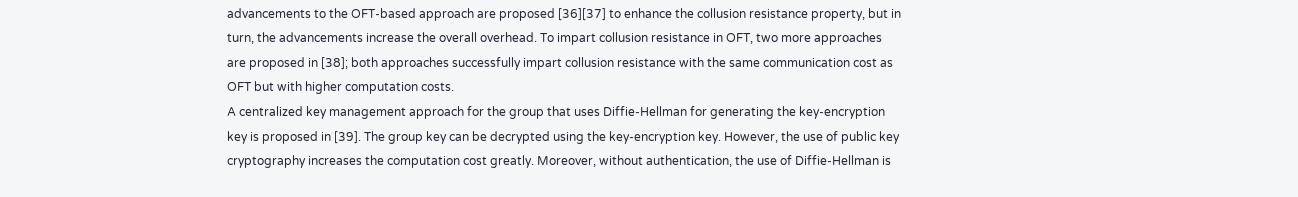advancements to the OFT-based approach are proposed [36][37] to enhance the collusion resistance property, but in turn, the advancements increase the overall overhead. To impart collusion resistance in OFT, two more approaches are proposed in [38]; both approaches successfully impart collusion resistance with the same communication cost as OFT but with higher computation costs.
A centralized key management approach for the group that uses Diffie-Hellman for generating the key-encryption key is proposed in [39]. The group key can be decrypted using the key-encryption key. However, the use of public key cryptography increases the computation cost greatly. Moreover, without authentication, the use of Diffie-Hellman is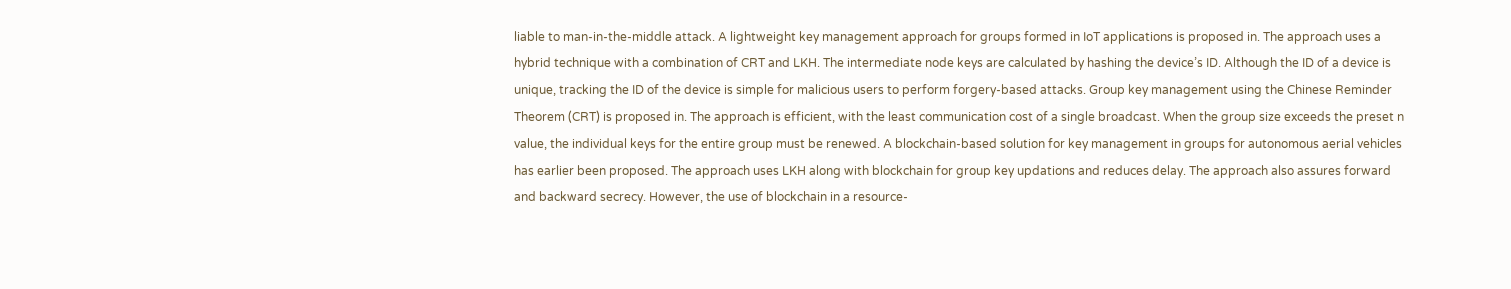liable to man-in-the-middle attack. A lightweight key management approach for groups formed in IoT applications is proposed in. The approach uses a hybrid technique with a combination of CRT and LKH. The intermediate node keys are calculated by hashing the device’s ID. Although the ID of a device is unique, tracking the ID of the device is simple for malicious users to perform forgery-based attacks. Group key management using the Chinese Reminder Theorem (CRT) is proposed in. The approach is efficient, with the least communication cost of a single broadcast. When the group size exceeds the preset n value, the individual keys for the entire group must be renewed. A blockchain-based solution for key management in groups for autonomous aerial vehicles has earlier been proposed. The approach uses LKH along with blockchain for group key updations and reduces delay. The approach also assures forward and backward secrecy. However, the use of blockchain in a resource-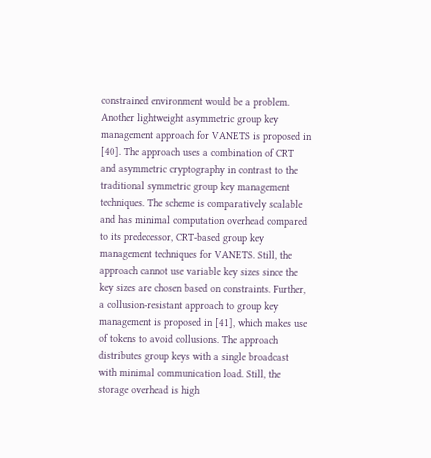constrained environment would be a problem. Another lightweight asymmetric group key management approach for VANETS is proposed in [40]. The approach uses a combination of CRT and asymmetric cryptography in contrast to the traditional symmetric group key management techniques. The scheme is comparatively scalable and has minimal computation overhead compared to its predecessor, CRT-based group key management techniques for VANETS. Still, the approach cannot use variable key sizes since the key sizes are chosen based on constraints. Further, a collusion-resistant approach to group key management is proposed in [41], which makes use of tokens to avoid collusions. The approach distributes group keys with a single broadcast with minimal communication load. Still, the storage overhead is high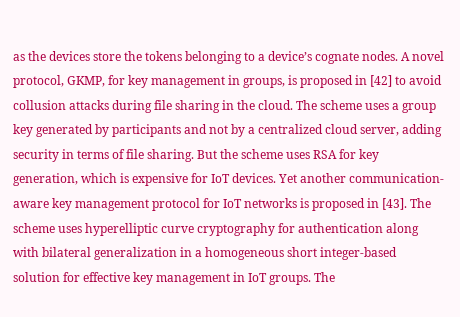as the devices store the tokens belonging to a device’s cognate nodes. A novel protocol, GKMP, for key management in groups, is proposed in [42] to avoid collusion attacks during file sharing in the cloud. The scheme uses a group key generated by participants and not by a centralized cloud server, adding security in terms of file sharing. But the scheme uses RSA for key generation, which is expensive for IoT devices. Yet another communication-aware key management protocol for IoT networks is proposed in [43]. The scheme uses hyperelliptic curve cryptography for authentication along with bilateral generalization in a homogeneous short integer-based solution for effective key management in IoT groups. The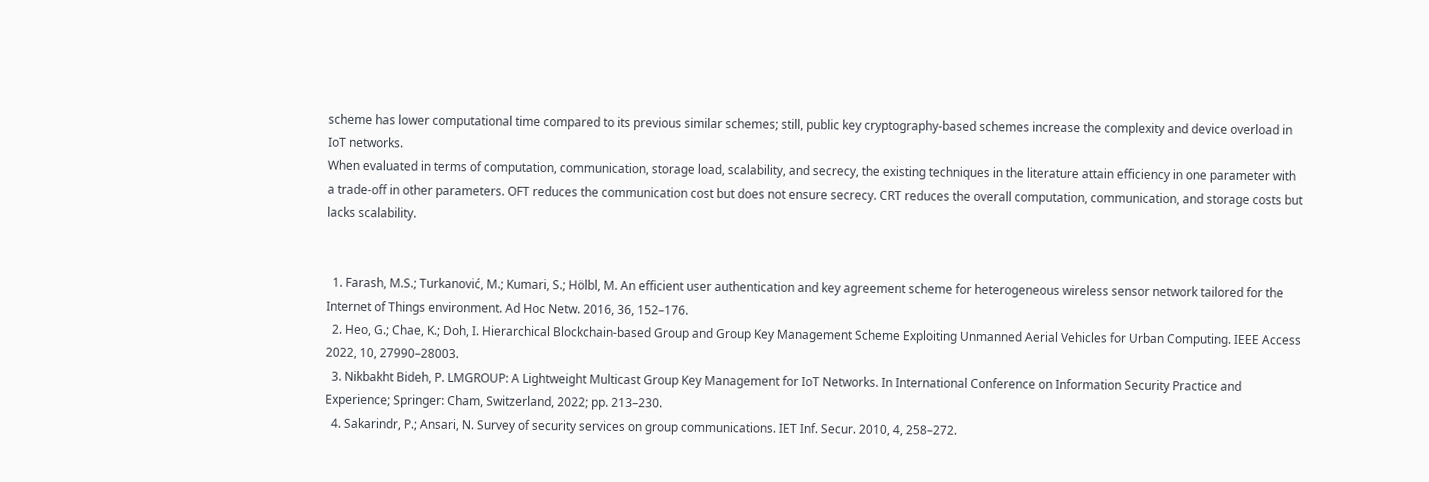scheme has lower computational time compared to its previous similar schemes; still, public key cryptography-based schemes increase the complexity and device overload in IoT networks.
When evaluated in terms of computation, communication, storage load, scalability, and secrecy, the existing techniques in the literature attain efficiency in one parameter with a trade-off in other parameters. OFT reduces the communication cost but does not ensure secrecy. CRT reduces the overall computation, communication, and storage costs but lacks scalability.


  1. Farash, M.S.; Turkanović, M.; Kumari, S.; Hölbl, M. An efficient user authentication and key agreement scheme for heterogeneous wireless sensor network tailored for the Internet of Things environment. Ad Hoc Netw. 2016, 36, 152–176.
  2. Heo, G.; Chae, K.; Doh, I. Hierarchical Blockchain-based Group and Group Key Management Scheme Exploiting Unmanned Aerial Vehicles for Urban Computing. IEEE Access 2022, 10, 27990–28003.
  3. Nikbakht Bideh, P. LMGROUP: A Lightweight Multicast Group Key Management for IoT Networks. In International Conference on Information Security Practice and Experience; Springer: Cham, Switzerland, 2022; pp. 213–230.
  4. Sakarindr, P.; Ansari, N. Survey of security services on group communications. IET Inf. Secur. 2010, 4, 258–272.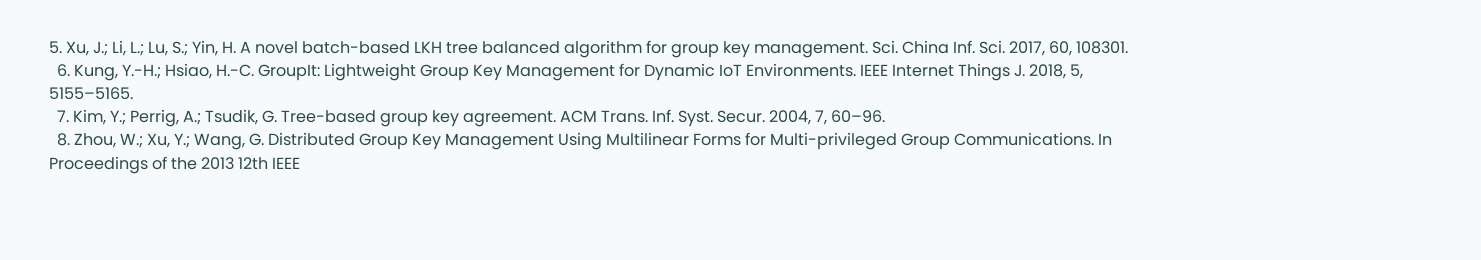5. Xu, J.; Li, L.; Lu, S.; Yin, H. A novel batch-based LKH tree balanced algorithm for group key management. Sci. China Inf. Sci. 2017, 60, 108301.
  6. Kung, Y.-H.; Hsiao, H.-C. GroupIt: Lightweight Group Key Management for Dynamic IoT Environments. IEEE Internet Things J. 2018, 5, 5155–5165.
  7. Kim, Y.; Perrig, A.; Tsudik, G. Tree-based group key agreement. ACM Trans. Inf. Syst. Secur. 2004, 7, 60–96.
  8. Zhou, W.; Xu, Y.; Wang, G. Distributed Group Key Management Using Multilinear Forms for Multi-privileged Group Communications. In Proceedings of the 2013 12th IEEE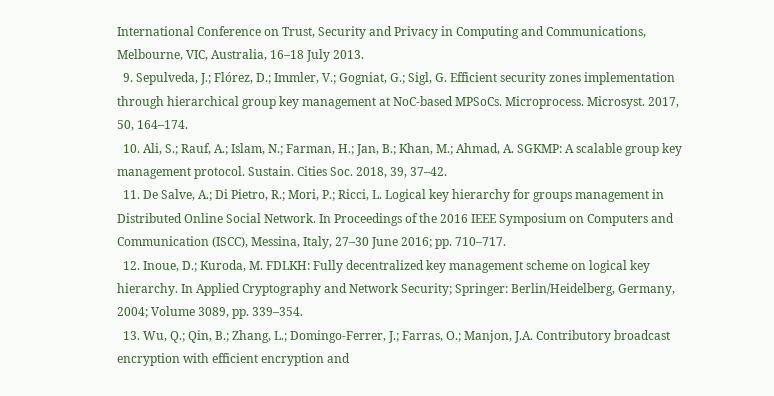International Conference on Trust, Security and Privacy in Computing and Communications, Melbourne, VIC, Australia, 16–18 July 2013.
  9. Sepulveda, J.; Flórez, D.; Immler, V.; Gogniat, G.; Sigl, G. Efficient security zones implementation through hierarchical group key management at NoC-based MPSoCs. Microprocess. Microsyst. 2017, 50, 164–174.
  10. Ali, S.; Rauf, A.; Islam, N.; Farman, H.; Jan, B.; Khan, M.; Ahmad, A. SGKMP: A scalable group key management protocol. Sustain. Cities Soc. 2018, 39, 37–42.
  11. De Salve, A.; Di Pietro, R.; Mori, P.; Ricci, L. Logical key hierarchy for groups management in Distributed Online Social Network. In Proceedings of the 2016 IEEE Symposium on Computers and Communication (ISCC), Messina, Italy, 27–30 June 2016; pp. 710–717.
  12. Inoue, D.; Kuroda, M. FDLKH: Fully decentralized key management scheme on logical key hierarchy. In Applied Cryptography and Network Security; Springer: Berlin/Heidelberg, Germany, 2004; Volume 3089, pp. 339–354.
  13. Wu, Q.; Qin, B.; Zhang, L.; Domingo-Ferrer, J.; Farras, O.; Manjon, J.A. Contributory broadcast encryption with efficient encryption and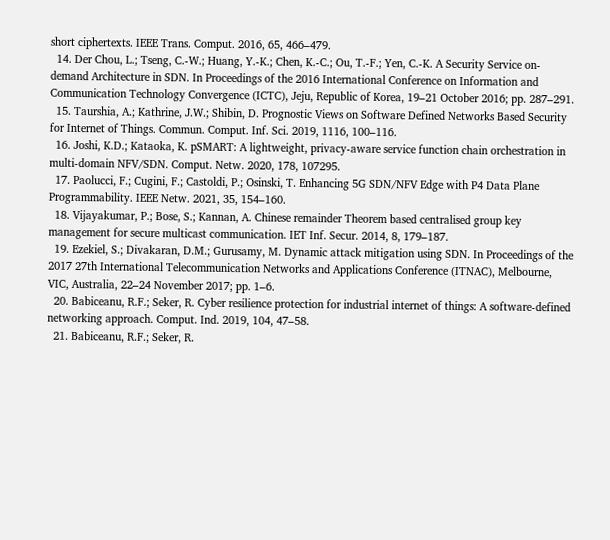short ciphertexts. IEEE Trans. Comput. 2016, 65, 466–479.
  14. Der Chou, L.; Tseng, C.-W.; Huang, Y.-K.; Chen, K.-C.; Ou, T.-F.; Yen, C.-K. A Security Service on-demand Architecture in SDN. In Proceedings of the 2016 International Conference on Information and Communication Technology Convergence (ICTC), Jeju, Republic of Korea, 19–21 October 2016; pp. 287–291.
  15. Taurshia, A.; Kathrine, J.W.; Shibin, D. Prognostic Views on Software Defined Networks Based Security for Internet of Things. Commun. Comput. Inf. Sci. 2019, 1116, 100–116.
  16. Joshi, K.D.; Kataoka, K. pSMART: A lightweight, privacy-aware service function chain orchestration in multi-domain NFV/SDN. Comput. Netw. 2020, 178, 107295.
  17. Paolucci, F.; Cugini, F.; Castoldi, P.; Osinski, T. Enhancing 5G SDN/NFV Edge with P4 Data Plane Programmability. IEEE Netw. 2021, 35, 154–160.
  18. Vijayakumar, P.; Bose, S.; Kannan, A. Chinese remainder Theorem based centralised group key management for secure multicast communication. IET Inf. Secur. 2014, 8, 179–187.
  19. Ezekiel, S.; Divakaran, D.M.; Gurusamy, M. Dynamic attack mitigation using SDN. In Proceedings of the 2017 27th International Telecommunication Networks and Applications Conference (ITNAC), Melbourne, VIC, Australia, 22–24 November 2017; pp. 1–6.
  20. Babiceanu, R.F.; Seker, R. Cyber resilience protection for industrial internet of things: A software-defined networking approach. Comput. Ind. 2019, 104, 47–58.
  21. Babiceanu, R.F.; Seker, R.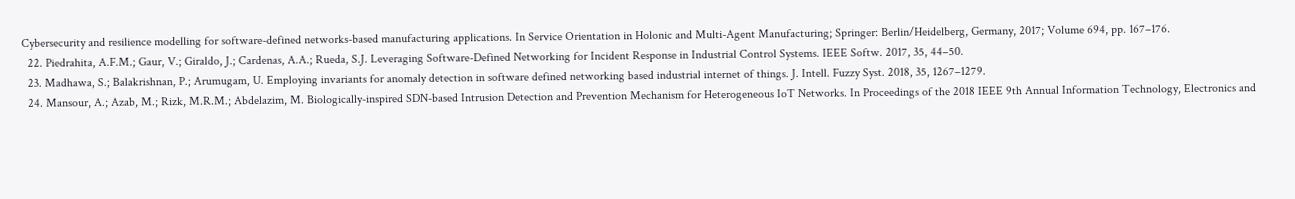Cybersecurity and resilience modelling for software-defined networks-based manufacturing applications. In Service Orientation in Holonic and Multi-Agent Manufacturing; Springer: Berlin/Heidelberg, Germany, 2017; Volume 694, pp. 167–176.
  22. Piedrahita, A.F.M.; Gaur, V.; Giraldo, J.; Cardenas, A.A.; Rueda, S.J. Leveraging Software-Defined Networking for Incident Response in Industrial Control Systems. IEEE Softw. 2017, 35, 44–50.
  23. Madhawa, S.; Balakrishnan, P.; Arumugam, U. Employing invariants for anomaly detection in software defined networking based industrial internet of things. J. Intell. Fuzzy Syst. 2018, 35, 1267–1279.
  24. Mansour, A.; Azab, M.; Rizk, M.R.M.; Abdelazim, M. Biologically-inspired SDN-based Intrusion Detection and Prevention Mechanism for Heterogeneous IoT Networks. In Proceedings of the 2018 IEEE 9th Annual Information Technology, Electronics and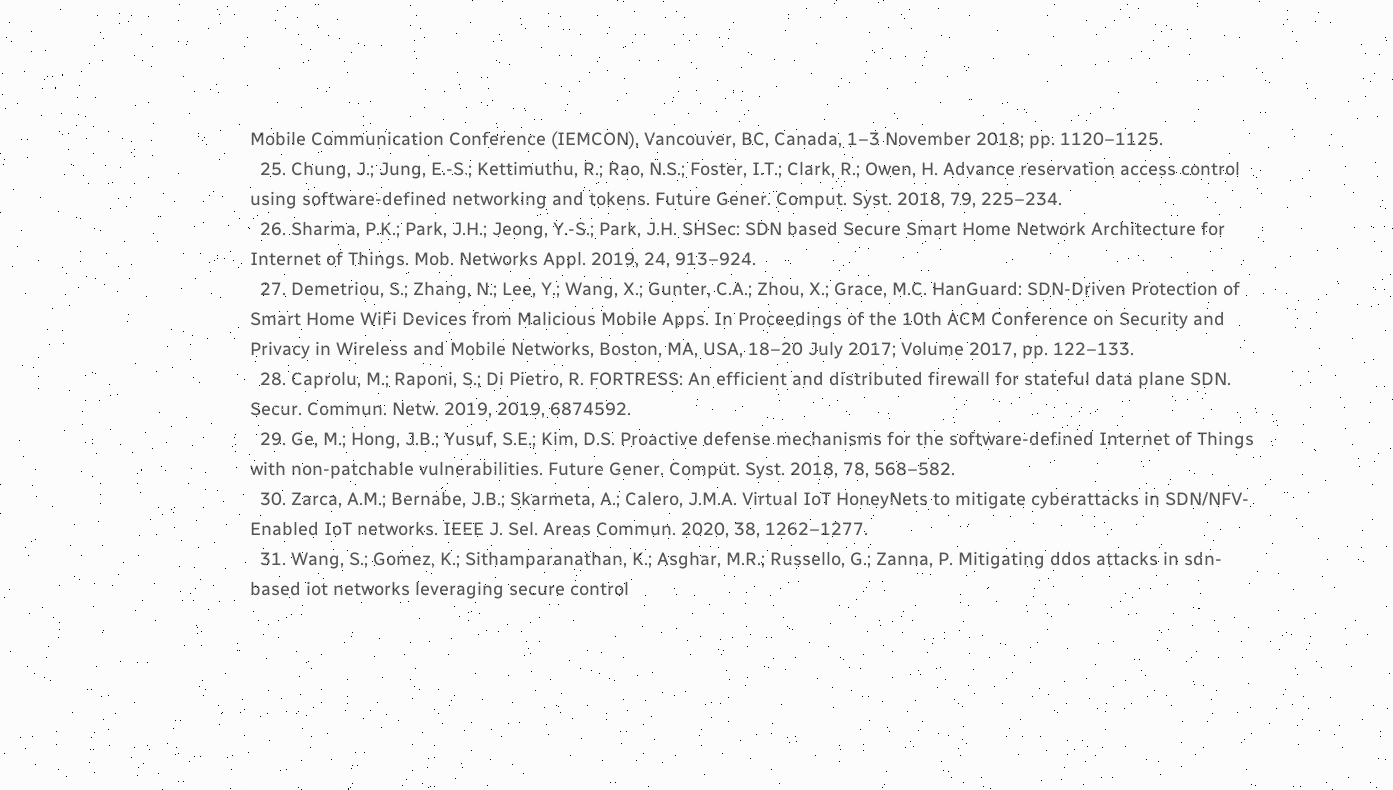Mobile Communication Conference (IEMCON), Vancouver, BC, Canada, 1–3 November 2018; pp. 1120–1125.
  25. Chung, J.; Jung, E.-S.; Kettimuthu, R.; Rao, N.S.; Foster, I.T.; Clark, R.; Owen, H. Advance reservation access control using software-defined networking and tokens. Future Gener. Comput. Syst. 2018, 79, 225–234.
  26. Sharma, P.K.; Park, J.H.; Jeong, Y.-S.; Park, J.H. SHSec: SDN based Secure Smart Home Network Architecture for Internet of Things. Mob. Networks Appl. 2019, 24, 913–924.
  27. Demetriou, S.; Zhang, N.; Lee, Y.; Wang, X.; Gunter, C.A.; Zhou, X.; Grace, M.C. HanGuard: SDN-Driven Protection of Smart Home WiFi Devices from Malicious Mobile Apps. In Proceedings of the 10th ACM Conference on Security and Privacy in Wireless and Mobile Networks, Boston, MA, USA, 18–20 July 2017; Volume 2017, pp. 122–133.
  28. Caprolu, M.; Raponi, S.; Di Pietro, R. FORTRESS: An efficient and distributed firewall for stateful data plane SDN. Secur. Commun. Netw. 2019, 2019, 6874592.
  29. Ge, M.; Hong, J.B.; Yusuf, S.E.; Kim, D.S. Proactive defense mechanisms for the software-defined Internet of Things with non-patchable vulnerabilities. Future Gener. Comput. Syst. 2018, 78, 568–582.
  30. Zarca, A.M.; Bernabe, J.B.; Skarmeta, A.; Calero, J.M.A. Virtual IoT HoneyNets to mitigate cyberattacks in SDN/NFV-Enabled IoT networks. IEEE J. Sel. Areas Commun. 2020, 38, 1262–1277.
  31. Wang, S.; Gomez, K.; Sithamparanathan, K.; Asghar, M.R.; Russello, G.; Zanna, P. Mitigating ddos attacks in sdn-based iot networks leveraging secure control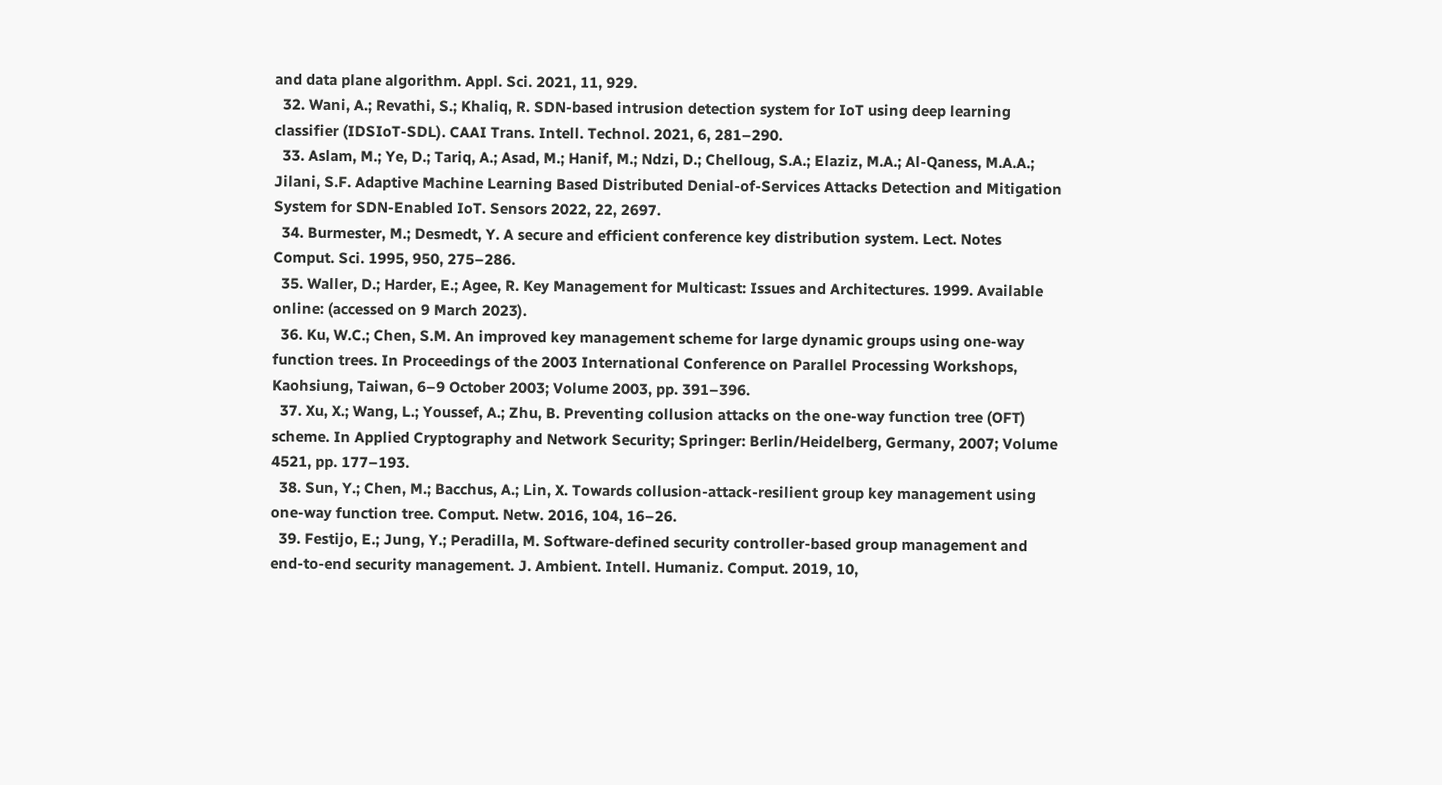and data plane algorithm. Appl. Sci. 2021, 11, 929.
  32. Wani, A.; Revathi, S.; Khaliq, R. SDN-based intrusion detection system for IoT using deep learning classifier (IDSIoT-SDL). CAAI Trans. Intell. Technol. 2021, 6, 281–290.
  33. Aslam, M.; Ye, D.; Tariq, A.; Asad, M.; Hanif, M.; Ndzi, D.; Chelloug, S.A.; Elaziz, M.A.; Al-Qaness, M.A.A.; Jilani, S.F. Adaptive Machine Learning Based Distributed Denial-of-Services Attacks Detection and Mitigation System for SDN-Enabled IoT. Sensors 2022, 22, 2697.
  34. Burmester, M.; Desmedt, Y. A secure and efficient conference key distribution system. Lect. Notes Comput. Sci. 1995, 950, 275–286.
  35. Waller, D.; Harder, E.; Agee, R. Key Management for Multicast: Issues and Architectures. 1999. Available online: (accessed on 9 March 2023).
  36. Ku, W.C.; Chen, S.M. An improved key management scheme for large dynamic groups using one-way function trees. In Proceedings of the 2003 International Conference on Parallel Processing Workshops, Kaohsiung, Taiwan, 6–9 October 2003; Volume 2003, pp. 391–396.
  37. Xu, X.; Wang, L.; Youssef, A.; Zhu, B. Preventing collusion attacks on the one-way function tree (OFT) scheme. In Applied Cryptography and Network Security; Springer: Berlin/Heidelberg, Germany, 2007; Volume 4521, pp. 177–193.
  38. Sun, Y.; Chen, M.; Bacchus, A.; Lin, X. Towards collusion-attack-resilient group key management using one-way function tree. Comput. Netw. 2016, 104, 16–26.
  39. Festijo, E.; Jung, Y.; Peradilla, M. Software-defined security controller-based group management and end-to-end security management. J. Ambient. Intell. Humaniz. Comput. 2019, 10,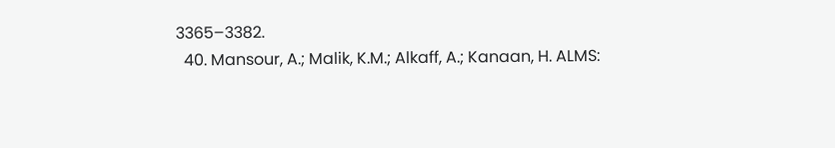3365–3382.
  40. Mansour, A.; Malik, K.M.; Alkaff, A.; Kanaan, H. ALMS: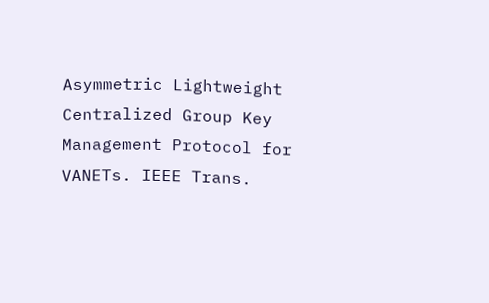Asymmetric Lightweight Centralized Group Key Management Protocol for VANETs. IEEE Trans.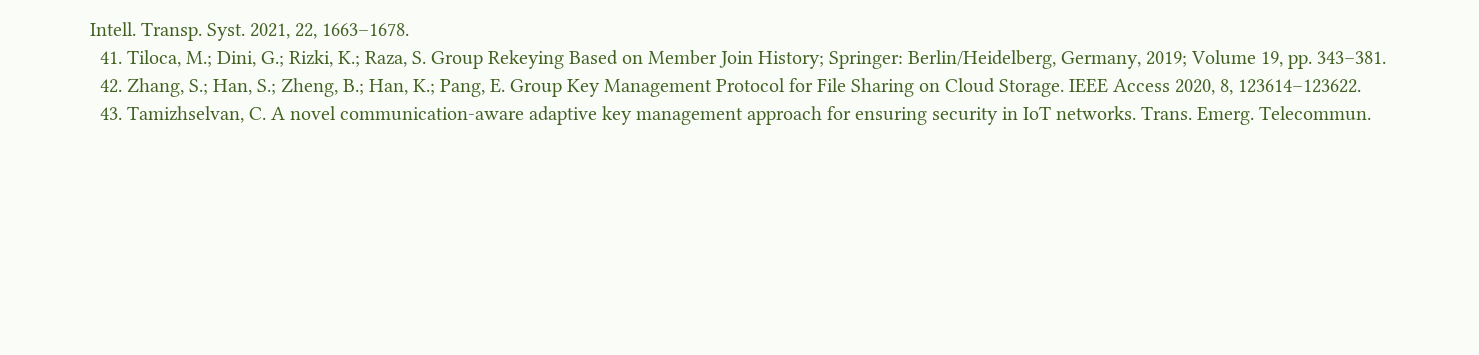Intell. Transp. Syst. 2021, 22, 1663–1678.
  41. Tiloca, M.; Dini, G.; Rizki, K.; Raza, S. Group Rekeying Based on Member Join History; Springer: Berlin/Heidelberg, Germany, 2019; Volume 19, pp. 343–381.
  42. Zhang, S.; Han, S.; Zheng, B.; Han, K.; Pang, E. Group Key Management Protocol for File Sharing on Cloud Storage. IEEE Access 2020, 8, 123614–123622.
  43. Tamizhselvan, C. A novel communication-aware adaptive key management approach for ensuring security in IoT networks. Trans. Emerg. Telecommun.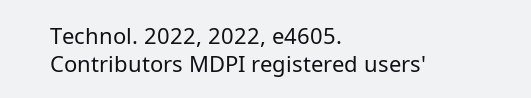Technol. 2022, 2022, e4605.
Contributors MDPI registered users'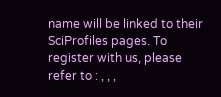name will be linked to their SciProfiles pages. To register with us, please refer to : , , ,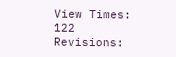View Times: 122
Revisions: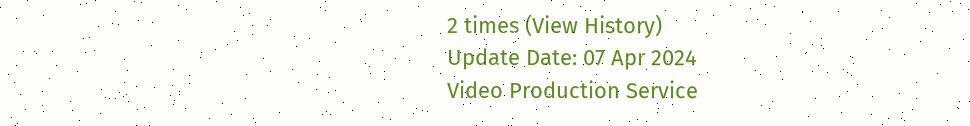2 times (View History)
Update Date: 07 Apr 2024
Video Production Service